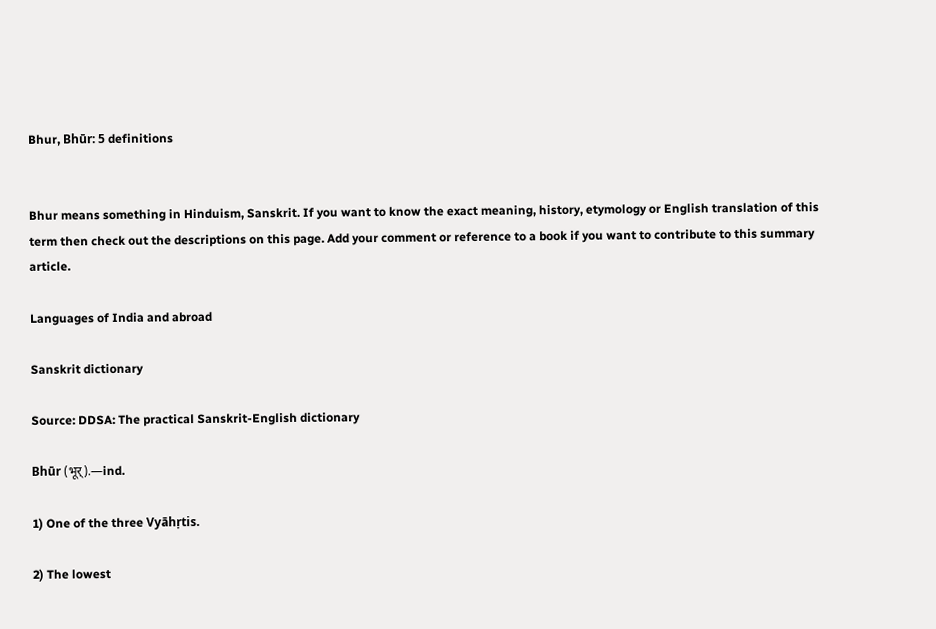Bhur, Bhūr: 5 definitions


Bhur means something in Hinduism, Sanskrit. If you want to know the exact meaning, history, etymology or English translation of this term then check out the descriptions on this page. Add your comment or reference to a book if you want to contribute to this summary article.

Languages of India and abroad

Sanskrit dictionary

Source: DDSA: The practical Sanskrit-English dictionary

Bhūr (भूर्).—ind.

1) One of the three Vyāhṛtis.

2) The lowest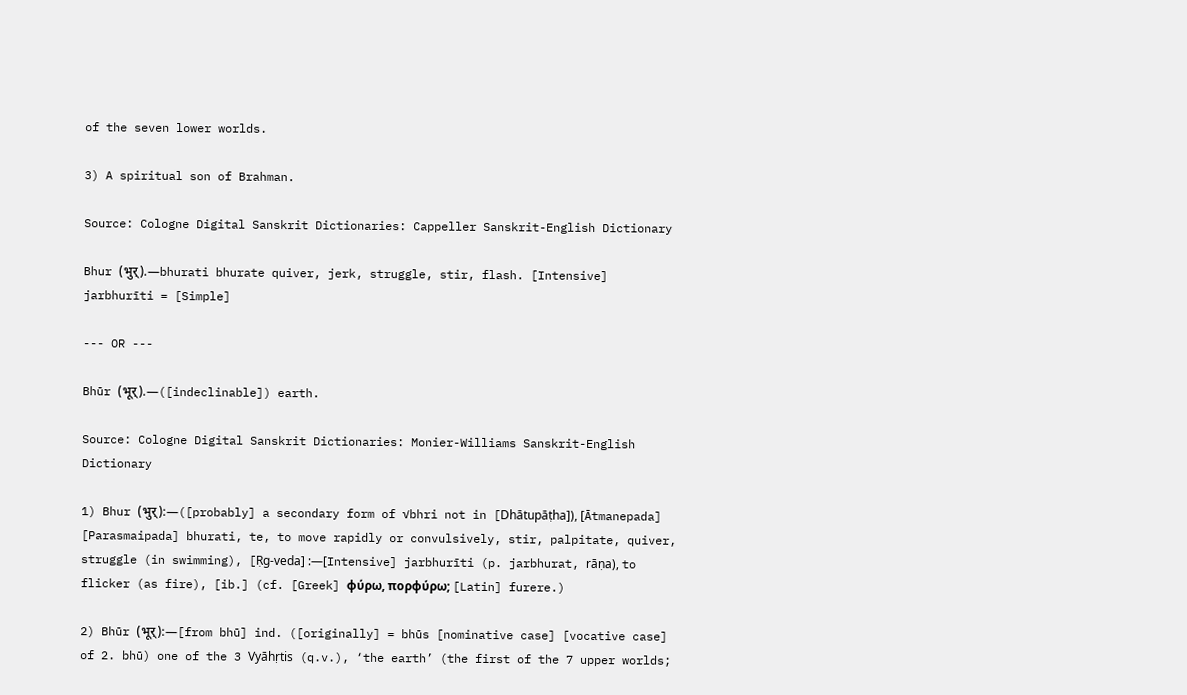of the seven lower worlds.

3) A spiritual son of Brahman.

Source: Cologne Digital Sanskrit Dictionaries: Cappeller Sanskrit-English Dictionary

Bhur (भुर्).—bhurati bhurate quiver, jerk, struggle, stir, flash. [Intensive] jarbhurīti = [Simple]

--- OR ---

Bhūr (भूर्).—([indeclinable]) earth.

Source: Cologne Digital Sanskrit Dictionaries: Monier-Williams Sanskrit-English Dictionary

1) Bhur (भुर्):—([probably] a secondary form of √bhri not in [Dhātupāṭha]), [Ātmanepada] [Parasmaipada] bhurati, te, to move rapidly or convulsively, stir, palpitate, quiver, struggle (in swimming), [Ṛg-veda] :—[Intensive] jarbhurīti (p. jarbhurat, rāṇa), to flicker (as fire), [ib.] (cf. [Greek] φύρω, πορφύρω; [Latin] furere.)

2) Bhūr (भूर्):—[from bhū] ind. ([originally] = bhūs [nominative case] [vocative case] of 2. bhū) one of the 3 Vyāhṛtis (q.v.), ‘the earth’ (the first of the 7 upper worlds;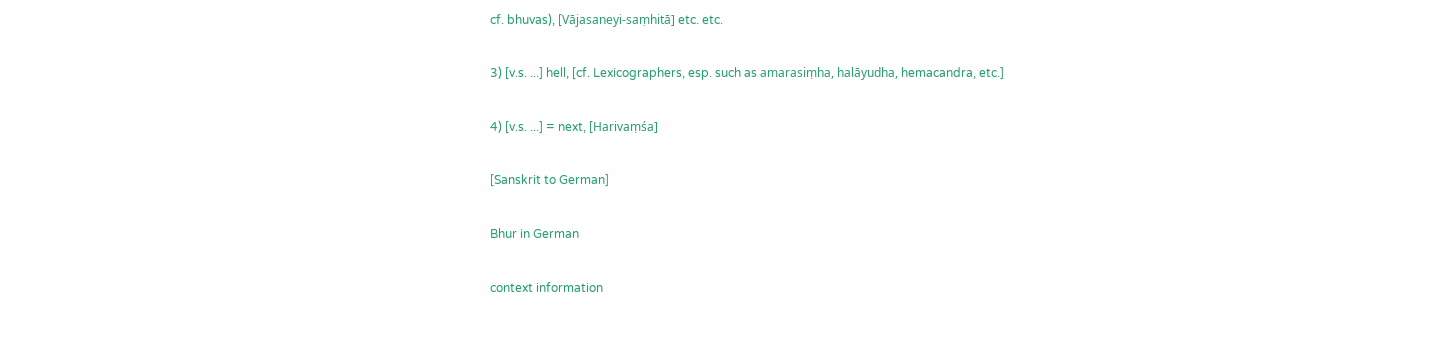cf. bhuvas), [Vājasaneyi-saṃhitā] etc. etc.

3) [v.s. ...] hell, [cf. Lexicographers, esp. such as amarasiṃha, halāyudha, hemacandra, etc.]

4) [v.s. ...] = next, [Harivaṃśa]

[Sanskrit to German]

Bhur in German

context information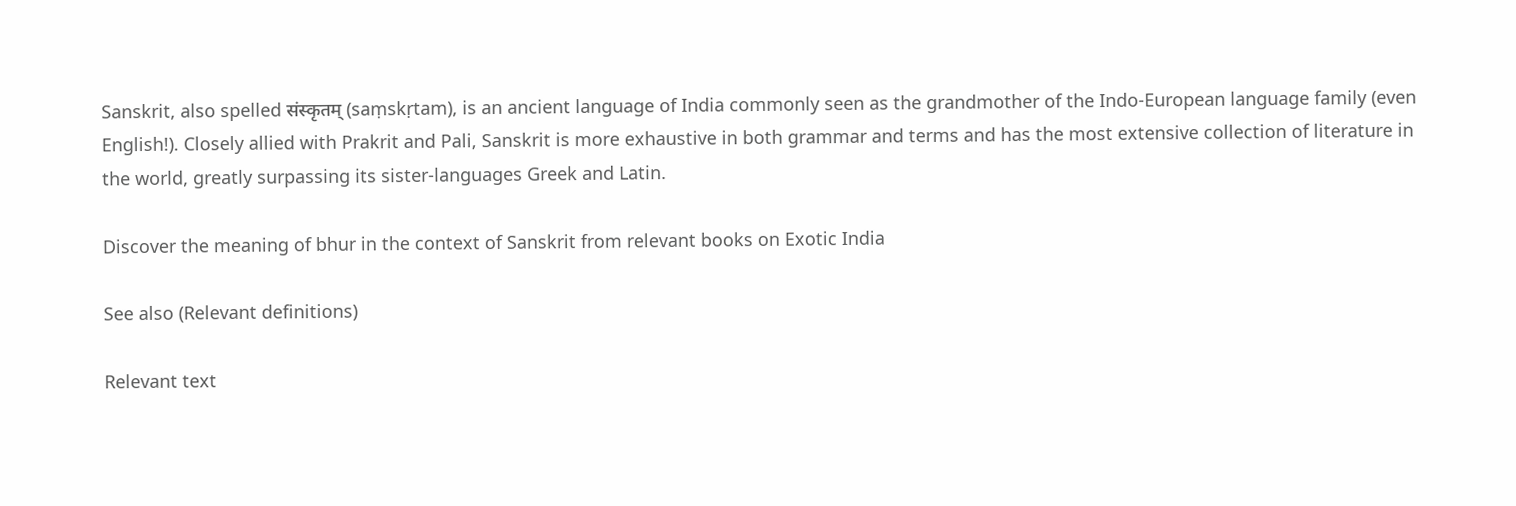Sanskrit, also spelled संस्कृतम् (saṃskṛtam), is an ancient language of India commonly seen as the grandmother of the Indo-European language family (even English!). Closely allied with Prakrit and Pali, Sanskrit is more exhaustive in both grammar and terms and has the most extensive collection of literature in the world, greatly surpassing its sister-languages Greek and Latin.

Discover the meaning of bhur in the context of Sanskrit from relevant books on Exotic India

See also (Relevant definitions)

Relevant text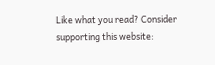Like what you read? Consider supporting this website: